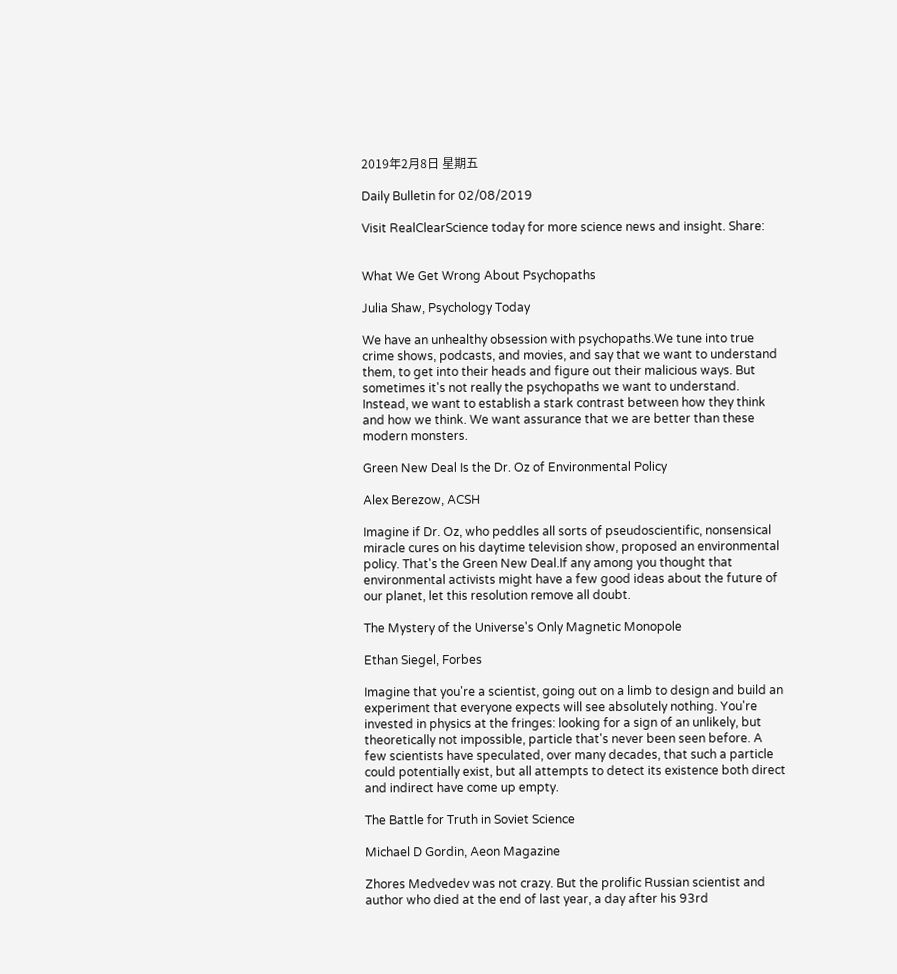2019年2月8日 星期五

Daily Bulletin for 02/08/2019

Visit RealClearScience today for more science news and insight. Share:


What We Get Wrong About Psychopaths

Julia Shaw, Psychology Today

We have an unhealthy obsession with psychopaths.We tune into true crime shows, podcasts, and movies, and say that we want to understand them, to get into their heads and figure out their malicious ways. But sometimes it's not really the psychopaths we want to understand. Instead, we want to establish a stark contrast between how they think and how we think. We want assurance that we are better than these modern monsters.

Green New Deal Is the Dr. Oz of Environmental Policy

Alex Berezow, ACSH

Imagine if Dr. Oz, who peddles all sorts of pseudoscientific, nonsensical miracle cures on his daytime television show, proposed an environmental policy. That's the Green New Deal.If any among you thought that environmental activists might have a few good ideas about the future of our planet, let this resolution remove all doubt.

The Mystery of the Universe's Only Magnetic Monopole

Ethan Siegel, Forbes

Imagine that you're a scientist, going out on a limb to design and build an experiment that everyone expects will see absolutely nothing. You're invested in physics at the fringes: looking for a sign of an unlikely, but theoretically not impossible, particle that's never been seen before. A few scientists have speculated, over many decades, that such a particle could potentially exist, but all attempts to detect its existence both direct and indirect have come up empty.

The Battle for Truth in Soviet Science

Michael D Gordin, Aeon Magazine

Zhores Medvedev was not crazy. But the prolific Russian scientist and author who died at the end of last year, a day after his 93rd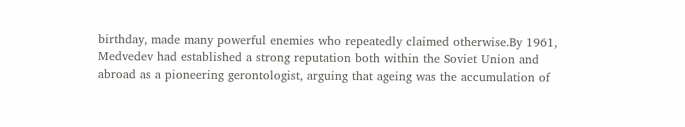birthday, made many powerful enemies who repeatedly claimed otherwise.By 1961, Medvedev had established a strong reputation both within the Soviet Union and abroad as a pioneering gerontologist, arguing that ageing was the accumulation of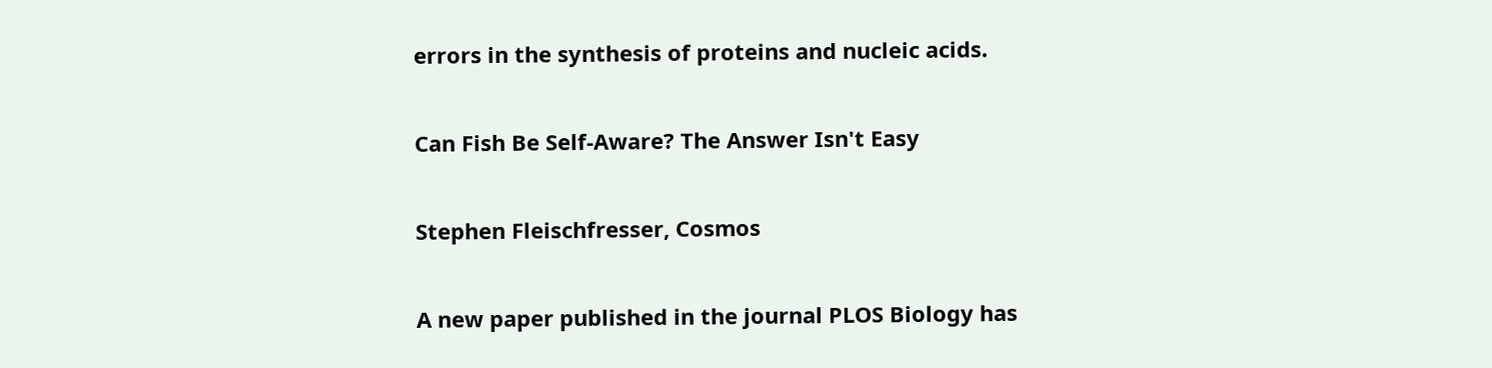errors in the synthesis of proteins and nucleic acids.

Can Fish Be Self-Aware? The Answer Isn't Easy

Stephen Fleischfresser, Cosmos

A new paper published in the journal PLOS Biology has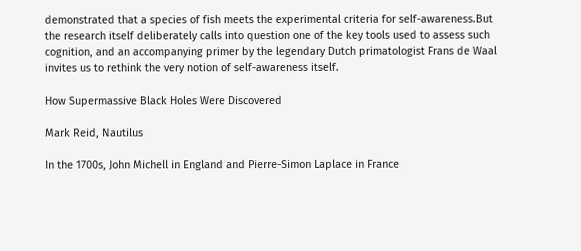demonstrated that a species of fish meets the experimental criteria for self-awareness.But the research itself deliberately calls into question one of the key tools used to assess such cognition, and an accompanying primer by the legendary Dutch primatologist Frans de Waal invites us to rethink the very notion of self-awareness itself.

How Supermassive Black Holes Were Discovered

Mark Reid, Nautilus

In the 1700s, John Michell in England and Pierre-Simon Laplace in France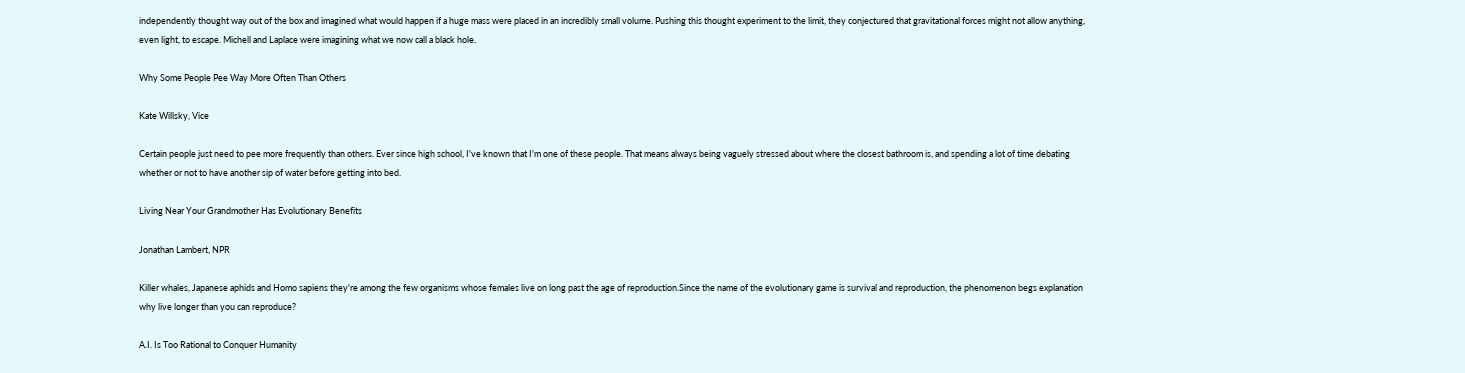independently thought way out of the box and imagined what would happen if a huge mass were placed in an incredibly small volume. Pushing this thought experiment to the limit, they conjectured that gravitational forces might not allow anything, even light, to escape. Michell and Laplace were imagining what we now call a black hole.

Why Some People Pee Way More Often Than Others

Kate Willsky, Vice

Certain people just need to pee more frequently than others. Ever since high school, I've known that I'm one of these people. That means always being vaguely stressed about where the closest bathroom is, and spending a lot of time debating whether or not to have another sip of water before getting into bed.

Living Near Your Grandmother Has Evolutionary Benefits

Jonathan Lambert, NPR

Killer whales, Japanese aphids and Homo sapiens they're among the few organisms whose females live on long past the age of reproduction.Since the name of the evolutionary game is survival and reproduction, the phenomenon begs explanation why live longer than you can reproduce?

A.I. Is Too Rational to Conquer Humanity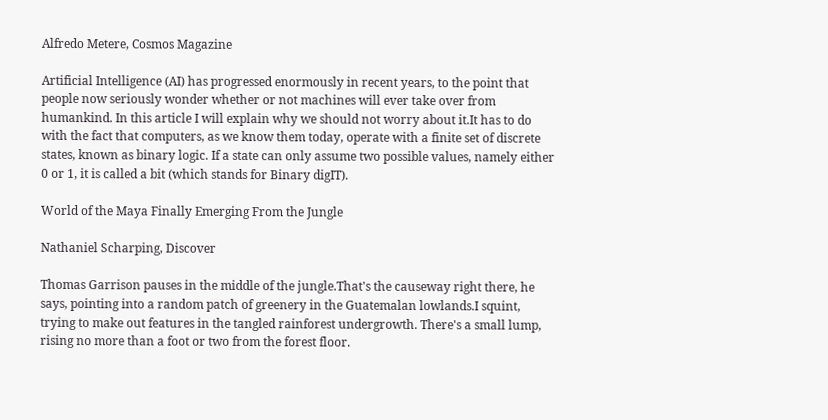Alfredo Metere, Cosmos Magazine

Artificial Intelligence (AI) has progressed enormously in recent years, to the point that people now seriously wonder whether or not machines will ever take over from humankind. In this article I will explain why we should not worry about it.It has to do with the fact that computers, as we know them today, operate with a finite set of discrete states, known as binary logic. If a state can only assume two possible values, namely either 0 or 1, it is called a bit (which stands for Binary digIT).

World of the Maya Finally Emerging From the Jungle

Nathaniel Scharping, Discover

Thomas Garrison pauses in the middle of the jungle.That's the causeway right there, he says, pointing into a random patch of greenery in the Guatemalan lowlands.I squint, trying to make out features in the tangled rainforest undergrowth. There's a small lump, rising no more than a foot or two from the forest floor.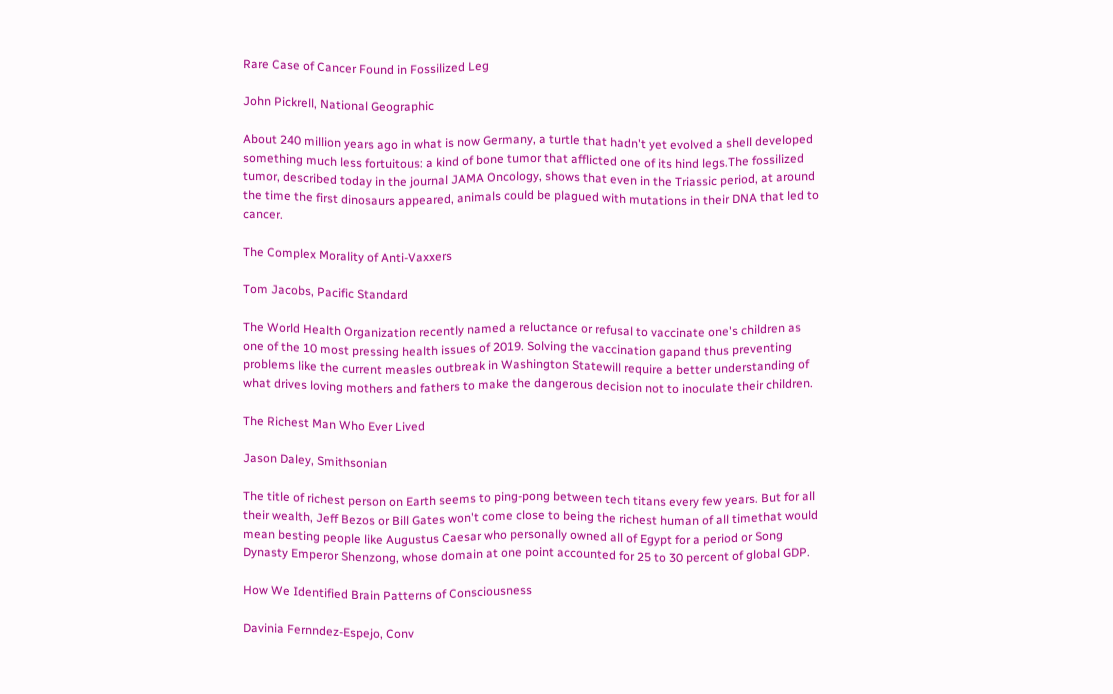Rare Case of Cancer Found in Fossilized Leg

John Pickrell, National Geographic

About 240 million years ago in what is now Germany, a turtle that hadn't yet evolved a shell developed something much less fortuitous: a kind of bone tumor that afflicted one of its hind legs.The fossilized tumor, described today in the journal JAMA Oncology, shows that even in the Triassic period, at around the time the first dinosaurs appeared, animals could be plagued with mutations in their DNA that led to cancer.

The Complex Morality of Anti-Vaxxers

Tom Jacobs, Pacific Standard

The World Health Organization recently named a reluctance or refusal to vaccinate one's children as one of the 10 most pressing health issues of 2019. Solving the vaccination gapand thus preventing problems like the current measles outbreak in Washington Statewill require a better understanding of what drives loving mothers and fathers to make the dangerous decision not to inoculate their children.

The Richest Man Who Ever Lived

Jason Daley, Smithsonian

The title of richest person on Earth seems to ping-pong between tech titans every few years. But for all their wealth, Jeff Bezos or Bill Gates won't come close to being the richest human of all timethat would mean besting people like Augustus Caesar who personally owned all of Egypt for a period or Song Dynasty Emperor Shenzong, whose domain at one point accounted for 25 to 30 percent of global GDP.

How We Identified Brain Patterns of Consciousness

Davinia Fernndez-Espejo, Conv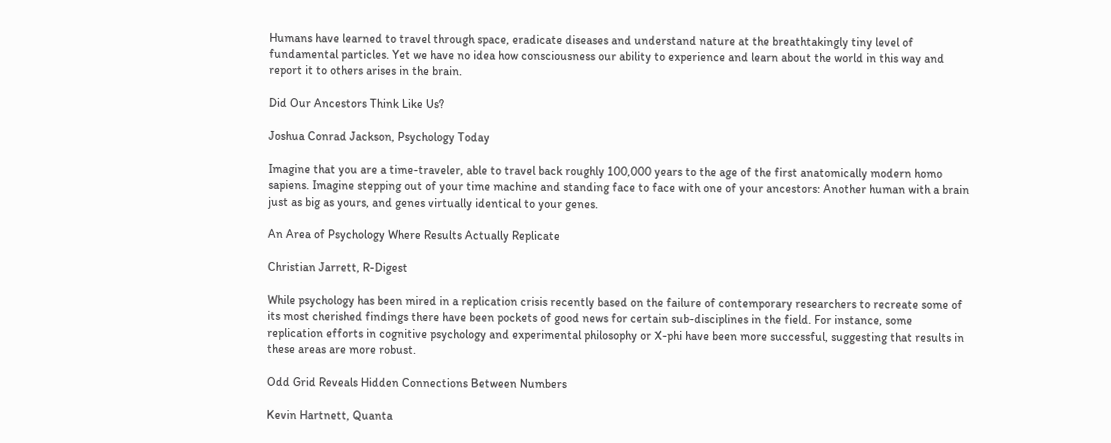Humans have learned to travel through space, eradicate diseases and understand nature at the breathtakingly tiny level of fundamental particles. Yet we have no idea how consciousness our ability to experience and learn about the world in this way and report it to others arises in the brain.

Did Our Ancestors Think Like Us?

Joshua Conrad Jackson, Psychology Today

Imagine that you are a time-traveler, able to travel back roughly 100,000 years to the age of the first anatomically modern homo sapiens. Imagine stepping out of your time machine and standing face to face with one of your ancestors: Another human with a brain just as big as yours, and genes virtually identical to your genes.

An Area of Psychology Where Results Actually Replicate

Christian Jarrett, R-Digest

While psychology has been mired in a replication crisis recently based on the failure of contemporary researchers to recreate some of its most cherished findings there have been pockets of good news for certain sub-disciplines in the field. For instance, some replication efforts in cognitive psychology and experimental philosophy or X-phi have been more successful, suggesting that results in these areas are more robust.

Odd Grid Reveals Hidden Connections Between Numbers

Kevin Hartnett, Quanta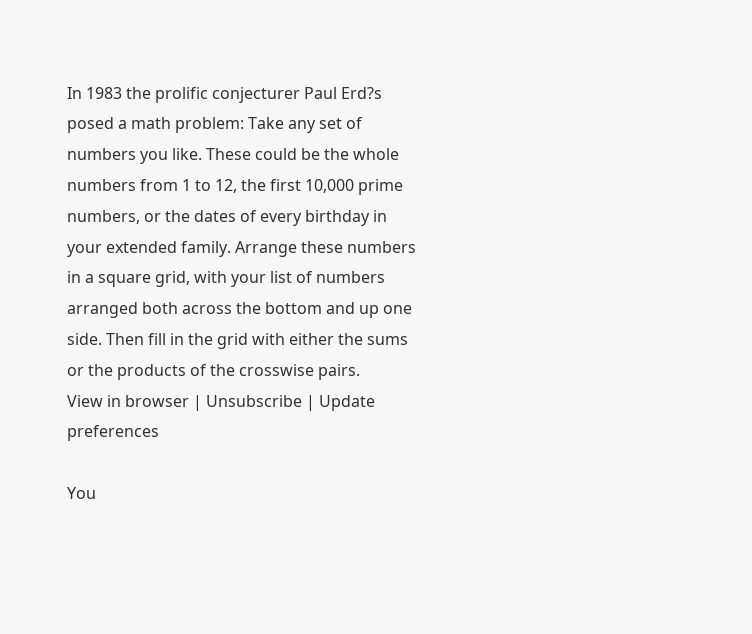In 1983 the prolific conjecturer Paul Erd?s posed a math problem: Take any set of numbers you like. These could be the whole numbers from 1 to 12, the first 10,000 prime numbers, or the dates of every birthday in your extended family. Arrange these numbers in a square grid, with your list of numbers arranged both across the bottom and up one side. Then fill in the grid with either the sums or the products of the crosswise pairs.
View in browser | Unsubscribe | Update preferences

You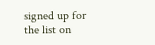signed up for the list on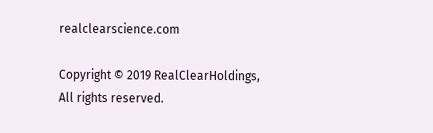realclearscience.com

Copyright © 2019 RealClearHoldings, All rights reserved.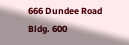666 Dundee Road
Bldg. 600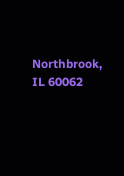Northbrook, IL 60062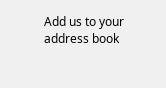Add us to your address book